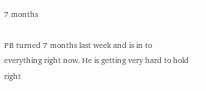7 months

PB turned 7 months last week and is in to everything right now. He is getting very hard to hold right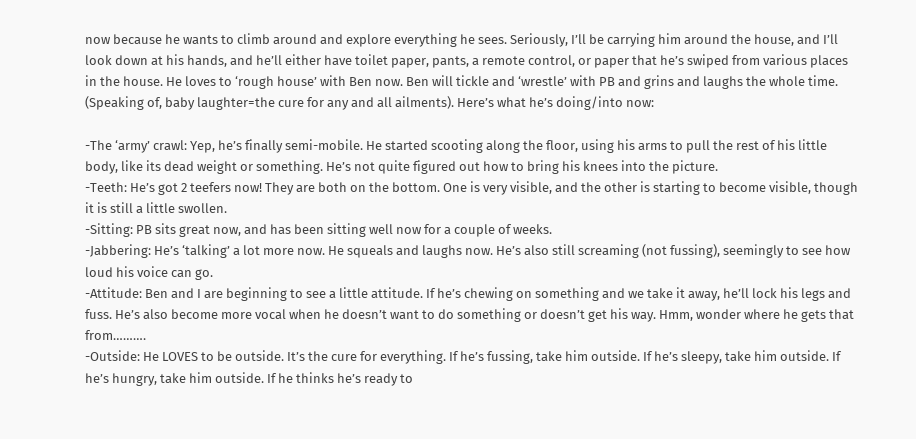now because he wants to climb around and explore everything he sees. Seriously, I’ll be carrying him around the house, and I’ll look down at his hands, and he’ll either have toilet paper, pants, a remote control, or paper that he’s swiped from various places in the house. He loves to ‘rough house’ with Ben now. Ben will tickle and ‘wrestle’ with PB and grins and laughs the whole time. (Speaking of, baby laughter=the cure for any and all ailments). Here’s what he’s doing/into now:

-The ‘army’ crawl: Yep, he’s finally semi-mobile. He started scooting along the floor, using his arms to pull the rest of his little body, like its dead weight or something. He’s not quite figured out how to bring his knees into the picture.
-Teeth: He’s got 2 teefers now! They are both on the bottom. One is very visible, and the other is starting to become visible, though it is still a little swollen.
-Sitting: PB sits great now, and has been sitting well now for a couple of weeks.
-Jabbering: He’s ‘talking’ a lot more now. He squeals and laughs now. He’s also still screaming (not fussing), seemingly to see how loud his voice can go.
-Attitude: Ben and I are beginning to see a little attitude. If he’s chewing on something and we take it away, he’ll lock his legs and fuss. He’s also become more vocal when he doesn’t want to do something or doesn’t get his way. Hmm, wonder where he gets that from……….
-Outside: He LOVES to be outside. It’s the cure for everything. If he’s fussing, take him outside. If he’s sleepy, take him outside. If he’s hungry, take him outside. If he thinks he’s ready to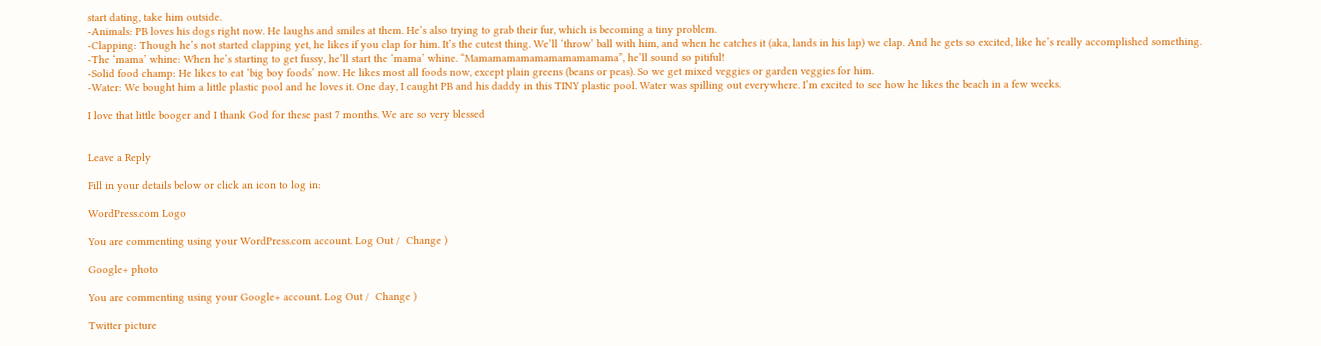start dating, take him outside.
-Animals: PB loves his dogs right now. He laughs and smiles at them. He’s also trying to grab their fur, which is becoming a tiny problem.
-Clapping: Though he’s not started clapping yet, he likes if you clap for him. It’s the cutest thing. We’ll ‘throw’ ball with him, and when he catches it (aka, lands in his lap) we clap. And he gets so excited, like he’s really accomplished something.
-The ‘mama’ whine: When he’s starting to get fussy, he’ll start the ‘mama’ whine. “Mamamamamamamamamamama”, he’ll sound so pitiful!
-Solid food champ: He likes to eat ‘big boy foods’ now. He likes most all foods now, except plain greens (beans or peas). So we get mixed veggies or garden veggies for him.
-Water: We bought him a little plastic pool and he loves it. One day, I caught PB and his daddy in this TINY plastic pool. Water was spilling out everywhere. I’m excited to see how he likes the beach in a few weeks.

I love that little booger and I thank God for these past 7 months. We are so very blessed


Leave a Reply

Fill in your details below or click an icon to log in:

WordPress.com Logo

You are commenting using your WordPress.com account. Log Out /  Change )

Google+ photo

You are commenting using your Google+ account. Log Out /  Change )

Twitter picture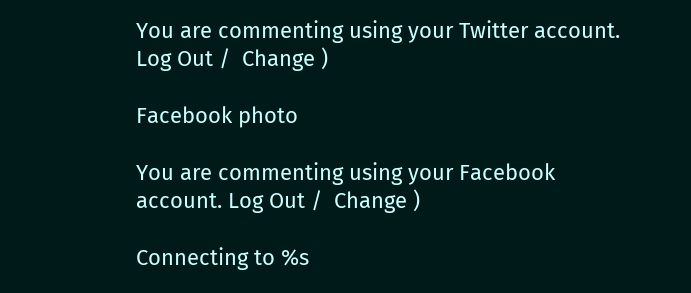You are commenting using your Twitter account. Log Out /  Change )

Facebook photo

You are commenting using your Facebook account. Log Out /  Change )

Connecting to %s